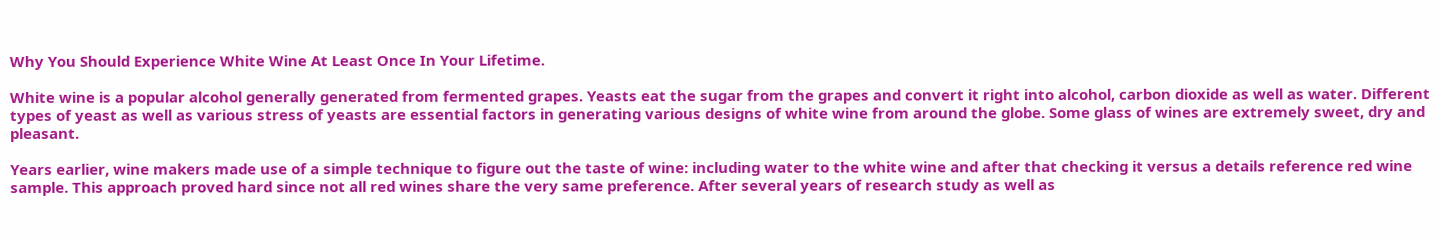Why You Should Experience White Wine At Least Once In Your Lifetime.

White wine is a popular alcohol generally generated from fermented grapes. Yeasts eat the sugar from the grapes and convert it right into alcohol, carbon dioxide as well as water. Different types of yeast as well as various stress of yeasts are essential factors in generating various designs of white wine from around the globe. Some glass of wines are extremely sweet, dry and pleasant.

Years earlier, wine makers made use of a simple technique to figure out the taste of wine: including water to the white wine and after that checking it versus a details reference red wine sample. This approach proved hard since not all red wines share the very same preference. After several years of research study as well as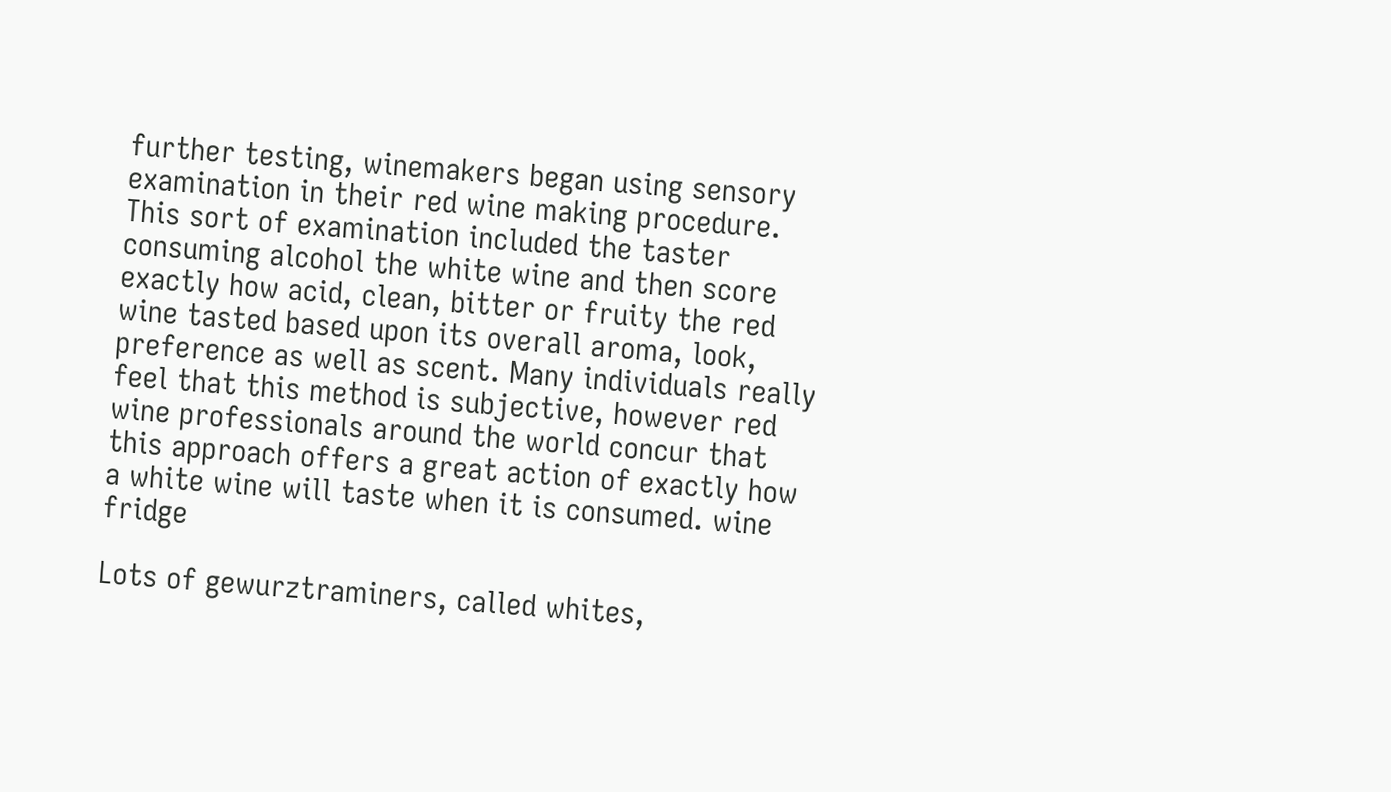further testing, winemakers began using sensory examination in their red wine making procedure. This sort of examination included the taster consuming alcohol the white wine and then score exactly how acid, clean, bitter or fruity the red wine tasted based upon its overall aroma, look, preference as well as scent. Many individuals really feel that this method is subjective, however red wine professionals around the world concur that this approach offers a great action of exactly how a white wine will taste when it is consumed. wine fridge

Lots of gewurztraminers, called whites,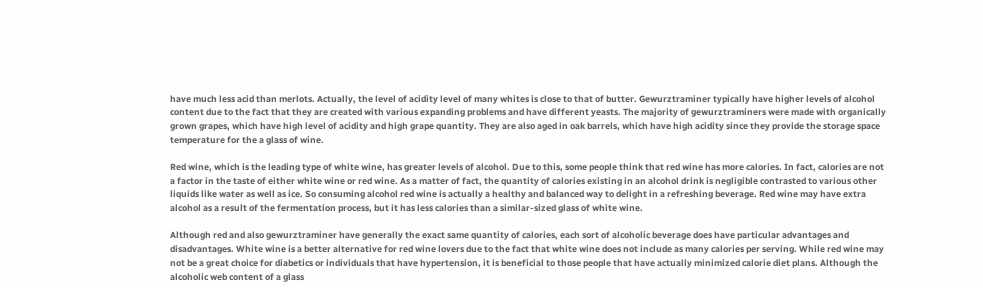have much less acid than merlots. Actually, the level of acidity level of many whites is close to that of butter. Gewurztraminer typically have higher levels of alcohol content due to the fact that they are created with various expanding problems and have different yeasts. The majority of gewurztraminers were made with organically grown grapes, which have high level of acidity and high grape quantity. They are also aged in oak barrels, which have high acidity since they provide the storage space temperature for the a glass of wine.

Red wine, which is the leading type of white wine, has greater levels of alcohol. Due to this, some people think that red wine has more calories. In fact, calories are not a factor in the taste of either white wine or red wine. As a matter of fact, the quantity of calories existing in an alcohol drink is negligible contrasted to various other liquids like water as well as ice. So consuming alcohol red wine is actually a healthy and balanced way to delight in a refreshing beverage. Red wine may have extra alcohol as a result of the fermentation process, but it has less calories than a similar-sized glass of white wine.

Although red and also gewurztraminer have generally the exact same quantity of calories, each sort of alcoholic beverage does have particular advantages and disadvantages. White wine is a better alternative for red wine lovers due to the fact that white wine does not include as many calories per serving. While red wine may not be a great choice for diabetics or individuals that have hypertension, it is beneficial to those people that have actually minimized calorie diet plans. Although the alcoholic web content of a glass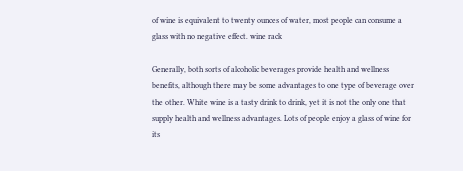of wine is equivalent to twenty ounces of water, most people can consume a glass with no negative effect. wine rack

Generally, both sorts of alcoholic beverages provide health and wellness benefits, although there may be some advantages to one type of beverage over the other. White wine is a tasty drink to drink, yet it is not the only one that supply health and wellness advantages. Lots of people enjoy a glass of wine for its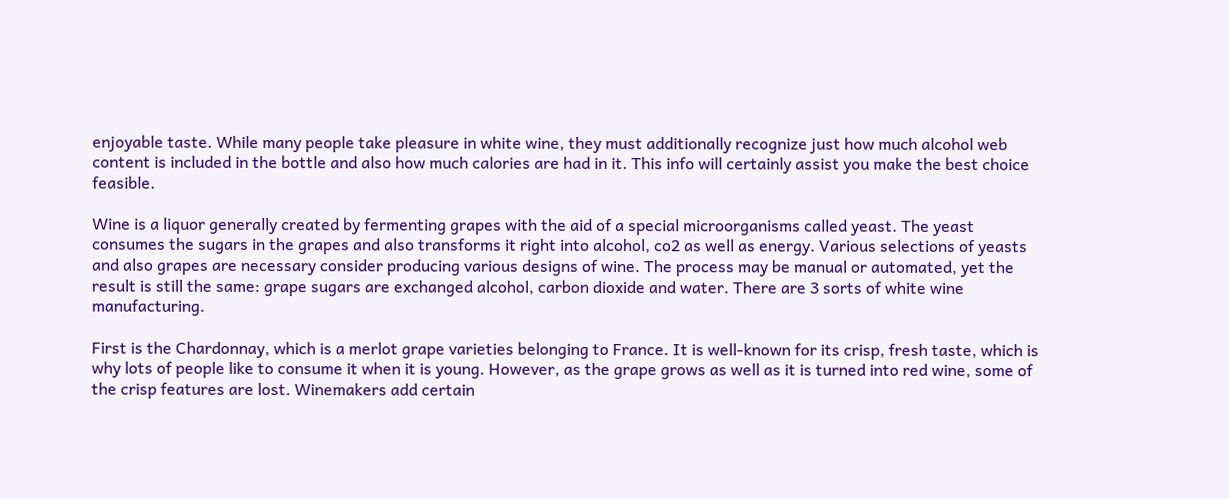enjoyable taste. While many people take pleasure in white wine, they must additionally recognize just how much alcohol web content is included in the bottle and also how much calories are had in it. This info will certainly assist you make the best choice feasible.

Wine is a liquor generally created by fermenting grapes with the aid of a special microorganisms called yeast. The yeast consumes the sugars in the grapes and also transforms it right into alcohol, co2 as well as energy. Various selections of yeasts and also grapes are necessary consider producing various designs of wine. The process may be manual or automated, yet the result is still the same: grape sugars are exchanged alcohol, carbon dioxide and water. There are 3 sorts of white wine manufacturing.

First is the Chardonnay, which is a merlot grape varieties belonging to France. It is well-known for its crisp, fresh taste, which is why lots of people like to consume it when it is young. However, as the grape grows as well as it is turned into red wine, some of the crisp features are lost. Winemakers add certain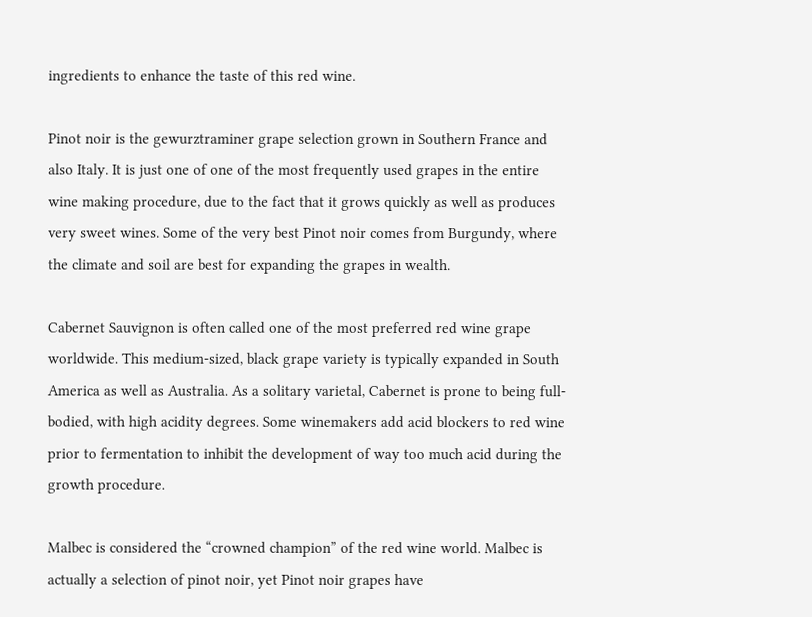ingredients to enhance the taste of this red wine.

Pinot noir is the gewurztraminer grape selection grown in Southern France and also Italy. It is just one of one of the most frequently used grapes in the entire wine making procedure, due to the fact that it grows quickly as well as produces very sweet wines. Some of the very best Pinot noir comes from Burgundy, where the climate and soil are best for expanding the grapes in wealth.

Cabernet Sauvignon is often called one of the most preferred red wine grape worldwide. This medium-sized, black grape variety is typically expanded in South America as well as Australia. As a solitary varietal, Cabernet is prone to being full-bodied, with high acidity degrees. Some winemakers add acid blockers to red wine prior to fermentation to inhibit the development of way too much acid during the growth procedure.

Malbec is considered the “crowned champion” of the red wine world. Malbec is actually a selection of pinot noir, yet Pinot noir grapes have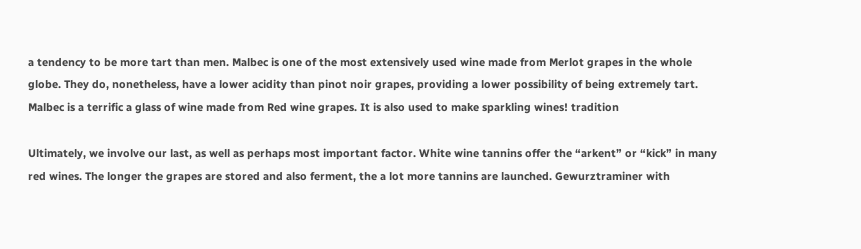a tendency to be more tart than men. Malbec is one of the most extensively used wine made from Merlot grapes in the whole globe. They do, nonetheless, have a lower acidity than pinot noir grapes, providing a lower possibility of being extremely tart. Malbec is a terrific a glass of wine made from Red wine grapes. It is also used to make sparkling wines! tradition

Ultimately, we involve our last, as well as perhaps most important factor. White wine tannins offer the “arkent” or “kick” in many red wines. The longer the grapes are stored and also ferment, the a lot more tannins are launched. Gewurztraminer with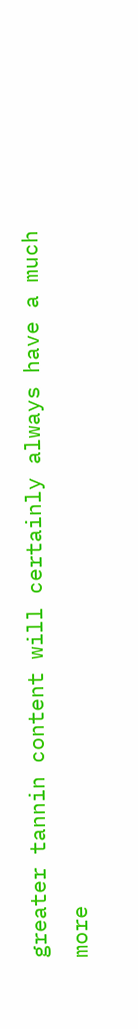greater tannin content will certainly always have a much more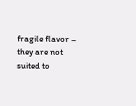fragile flavor – they are not suited to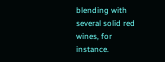blending with several solid red wines, for instance.